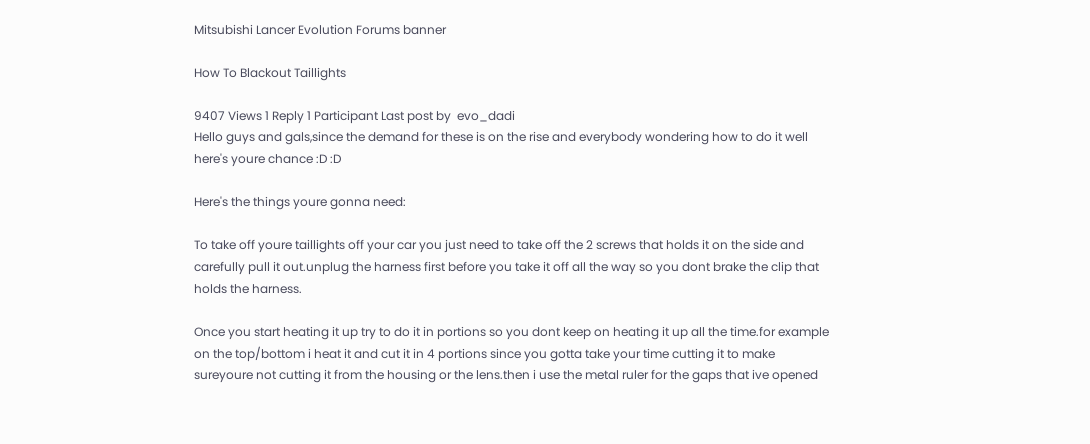Mitsubishi Lancer Evolution Forums banner

How To Blackout Taillights

9407 Views 1 Reply 1 Participant Last post by  evo_dadi
Hello guys and gals,since the demand for these is on the rise and everybody wondering how to do it well here's youre chance :D :D

Here's the things youre gonna need:

To take off youre taillights off your car you just need to take off the 2 screws that holds it on the side and carefully pull it out.unplug the harness first before you take it off all the way so you dont brake the clip that holds the harness.

Once you start heating it up try to do it in portions so you dont keep on heating it up all the time.for example on the top/bottom i heat it and cut it in 4 portions since you gotta take your time cutting it to make sureyoure not cutting it from the housing or the lens.then i use the metal ruler for the gaps that ive opened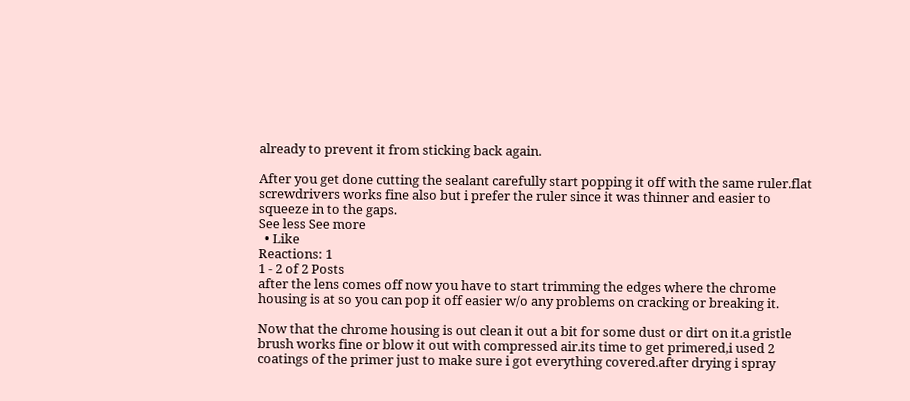already to prevent it from sticking back again.

After you get done cutting the sealant carefully start popping it off with the same ruler.flat screwdrivers works fine also but i prefer the ruler since it was thinner and easier to squeeze in to the gaps.
See less See more
  • Like
Reactions: 1
1 - 2 of 2 Posts
after the lens comes off now you have to start trimming the edges where the chrome housing is at so you can pop it off easier w/o any problems on cracking or breaking it.

Now that the chrome housing is out clean it out a bit for some dust or dirt on it.a gristle brush works fine or blow it out with compressed air.its time to get primered,i used 2 coatings of the primer just to make sure i got everything covered.after drying i spray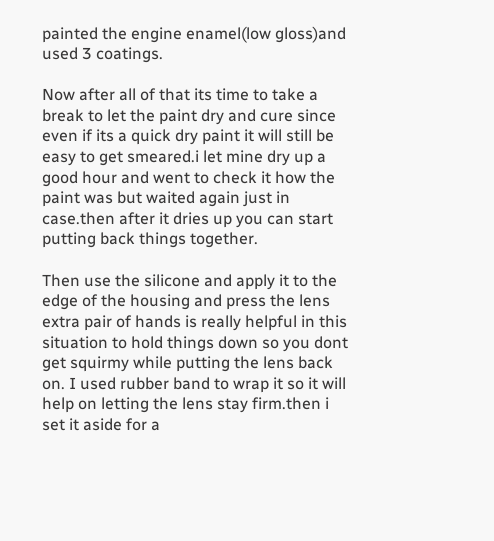painted the engine enamel(low gloss)and used 3 coatings.

Now after all of that its time to take a break to let the paint dry and cure since even if its a quick dry paint it will still be easy to get smeared.i let mine dry up a good hour and went to check it how the paint was but waited again just in case.then after it dries up you can start putting back things together.

Then use the silicone and apply it to the edge of the housing and press the lens extra pair of hands is really helpful in this situation to hold things down so you dont get squirmy while putting the lens back on. I used rubber band to wrap it so it will help on letting the lens stay firm.then i set it aside for a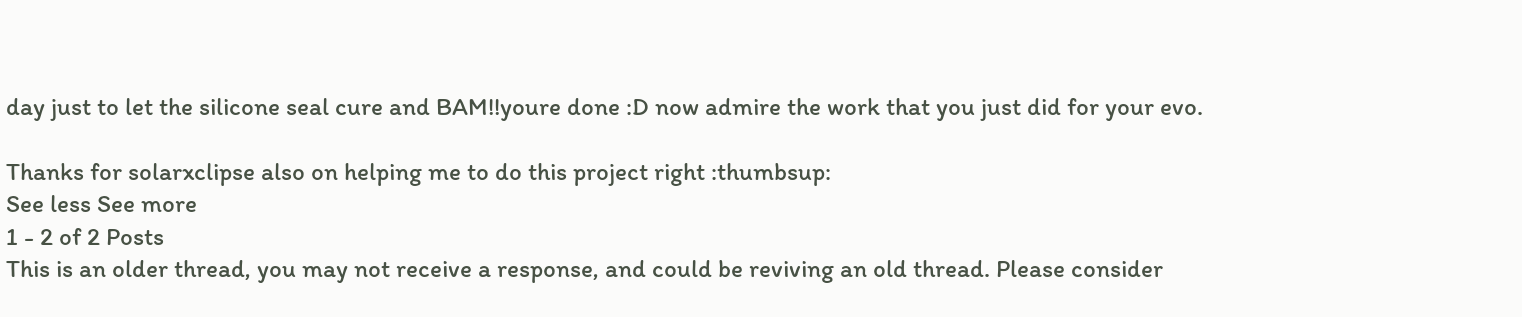day just to let the silicone seal cure and BAM!!youre done :D now admire the work that you just did for your evo.

Thanks for solarxclipse also on helping me to do this project right :thumbsup:
See less See more
1 - 2 of 2 Posts
This is an older thread, you may not receive a response, and could be reviving an old thread. Please consider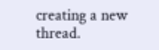creating a new thread.